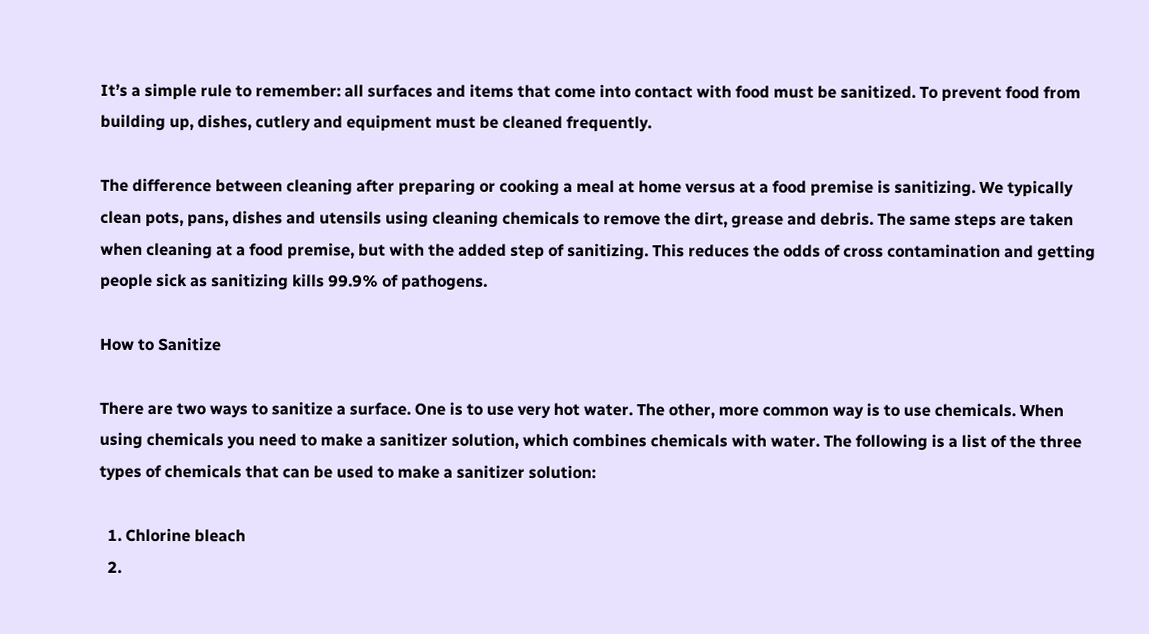It’s a simple rule to remember: all surfaces and items that come into contact with food must be sanitized. To prevent food from building up, dishes, cutlery and equipment must be cleaned frequently.

The difference between cleaning after preparing or cooking a meal at home versus at a food premise is sanitizing. We typically clean pots, pans, dishes and utensils using cleaning chemicals to remove the dirt, grease and debris. The same steps are taken when cleaning at a food premise, but with the added step of sanitizing. This reduces the odds of cross contamination and getting people sick as sanitizing kills 99.9% of pathogens.

How to Sanitize

There are two ways to sanitize a surface. One is to use very hot water. The other, more common way is to use chemicals. When using chemicals you need to make a sanitizer solution, which combines chemicals with water. The following is a list of the three types of chemicals that can be used to make a sanitizer solution:

  1. Chlorine bleach
  2.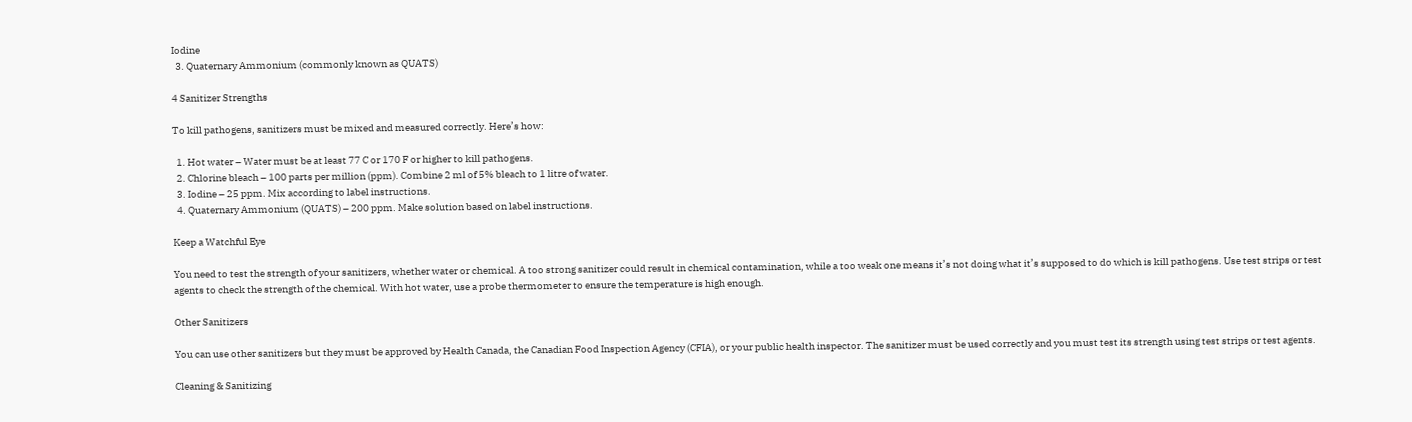Iodine
  3. Quaternary Ammonium (commonly known as QUATS)

4 Sanitizer Strengths

To kill pathogens, sanitizers must be mixed and measured correctly. Here’s how:

  1. Hot water – Water must be at least 77 C or 170 F or higher to kill pathogens.
  2. Chlorine bleach – 100 parts per million (ppm). Combine 2 ml of 5% bleach to 1 litre of water.
  3. Iodine – 25 ppm. Mix according to label instructions.
  4. Quaternary Ammonium (QUATS) – 200 ppm. Make solution based on label instructions.

Keep a Watchful Eye

You need to test the strength of your sanitizers, whether water or chemical. A too strong sanitizer could result in chemical contamination, while a too weak one means it’s not doing what it’s supposed to do which is kill pathogens. Use test strips or test agents to check the strength of the chemical. With hot water, use a probe thermometer to ensure the temperature is high enough.

Other Sanitizers

You can use other sanitizers but they must be approved by Health Canada, the Canadian Food Inspection Agency (CFIA), or your public health inspector. The sanitizer must be used correctly and you must test its strength using test strips or test agents.

Cleaning & Sanitizing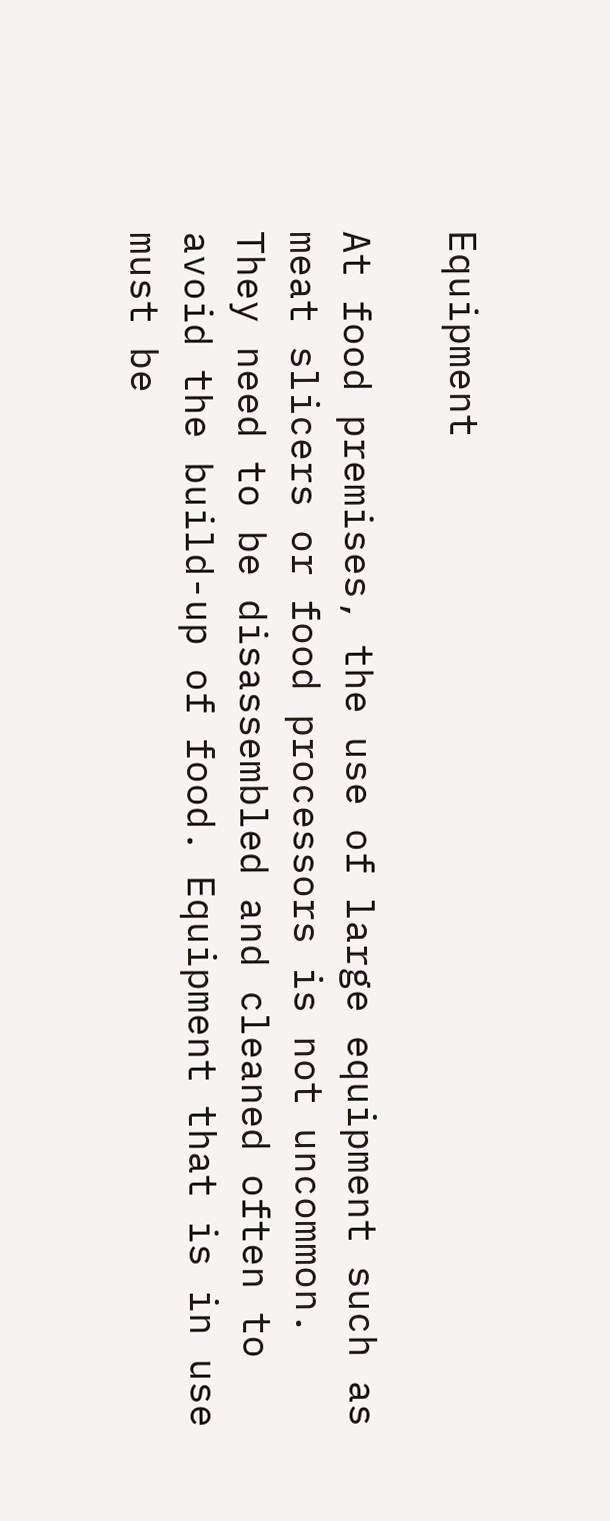Equipment

At food premises, the use of large equipment such as meat slicers or food processors is not uncommon. They need to be disassembled and cleaned often to avoid the build-up of food. Equipment that is in use must be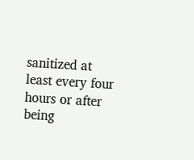sanitized at least every four hours or after being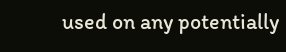used on any potentially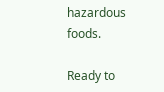hazardous foods.

Ready to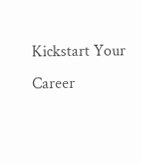Kickstart Your Career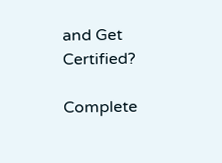and Get Certified?

Complete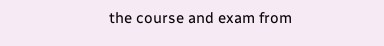the course and exam from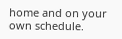home and on your own schedule.